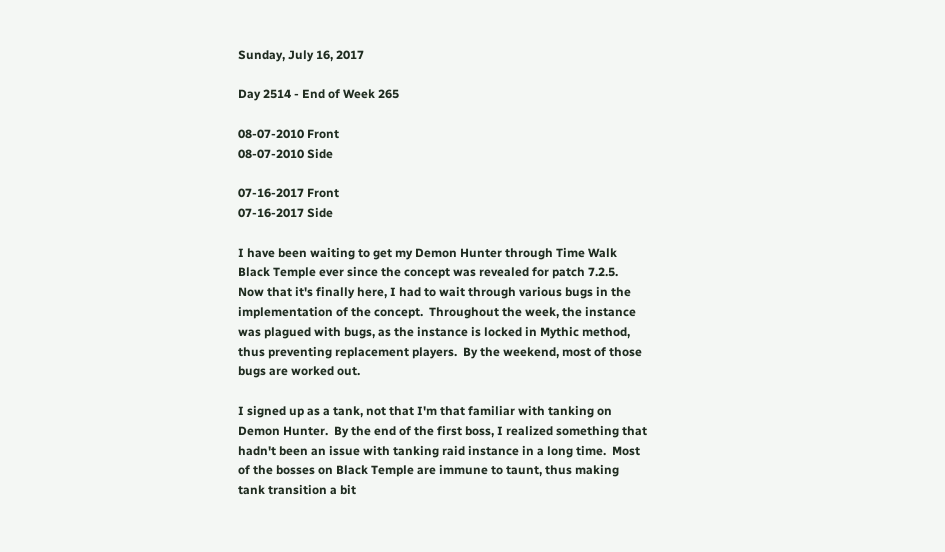Sunday, July 16, 2017

Day 2514 - End of Week 265

08-07-2010 Front
08-07-2010 Side

07-16-2017 Front
07-16-2017 Side

I have been waiting to get my Demon Hunter through Time Walk Black Temple ever since the concept was revealed for patch 7.2.5.  Now that it's finally here, I had to wait through various bugs in the implementation of the concept.  Throughout the week, the instance was plagued with bugs, as the instance is locked in Mythic method, thus preventing replacement players.  By the weekend, most of those bugs are worked out.

I signed up as a tank, not that I'm that familiar with tanking on Demon Hunter.  By the end of the first boss, I realized something that hadn't been an issue with tanking raid instance in a long time.  Most of the bosses on Black Temple are immune to taunt, thus making tank transition a bit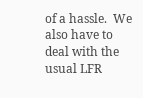of a hassle.  We also have to deal with the usual LFR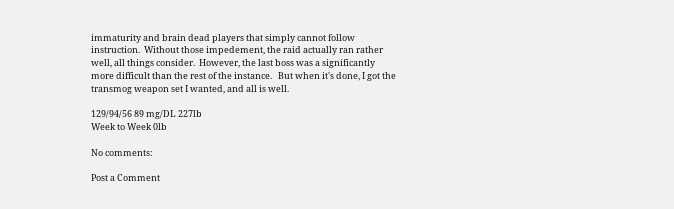immaturity and brain dead players that simply cannot follow instruction.  Without those impedement, the raid actually ran rather well, all things consider.  However, the last boss was a significantly more difficult than the rest of the instance.   But when it's done, I got the transmog weapon set I wanted, and all is well.

129/94/56 89 mg/DL 227lb
Week to Week 0lb

No comments:

Post a Comment